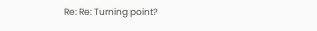Re: Re: Turning point?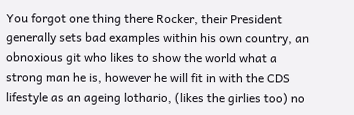You forgot one thing there Rocker, their President generally sets bad examples within his own country, an obnoxious git who likes to show the world what a strong man he is, however he will fit in with the CDS lifestyle as an ageing lothario, (likes the girlies too) no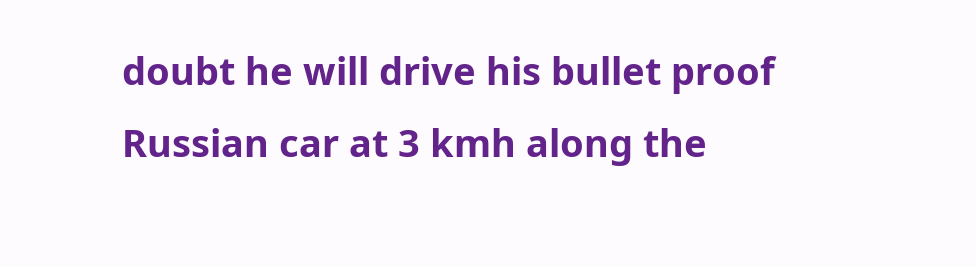doubt he will drive his bullet proof Russian car at 3 kmh along the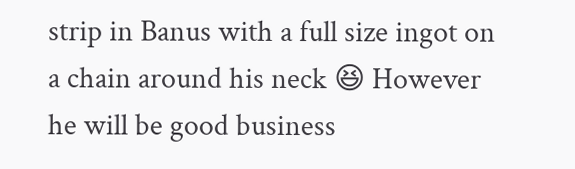strip in Banus with a full size ingot on a chain around his neck 😆 However he will be good business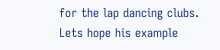for the lap dancing clubs. Lets hope his example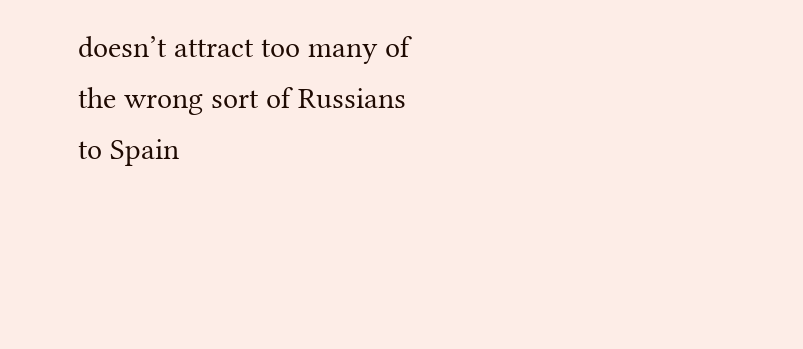doesn’t attract too many of the wrong sort of Russians to Spain